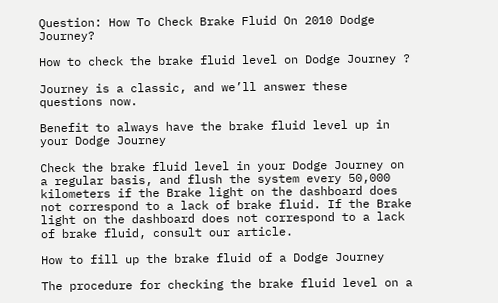Question: How To Check Brake Fluid On 2010 Dodge Journey?

How to check the brake fluid level on Dodge Journey ?

Journey is a classic, and we’ll answer these questions now.

Benefit to always have the brake fluid level up in your Dodge Journey

Check the brake fluid level in your Dodge Journey on a regular basis, and flush the system every 50,000 kilometers if the Brake light on the dashboard does not correspond to a lack of brake fluid. If the Brake light on the dashboard does not correspond to a lack of brake fluid, consult our article.

How to fill up the brake fluid of a Dodge Journey

The procedure for checking the brake fluid level on a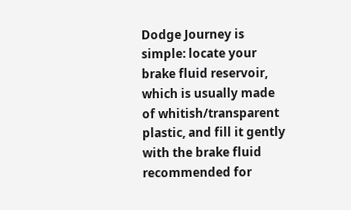Dodge Journey is simple: locate your brake fluid reservoir, which is usually made of whitish/transparent plastic, and fill it gently with the brake fluid recommended for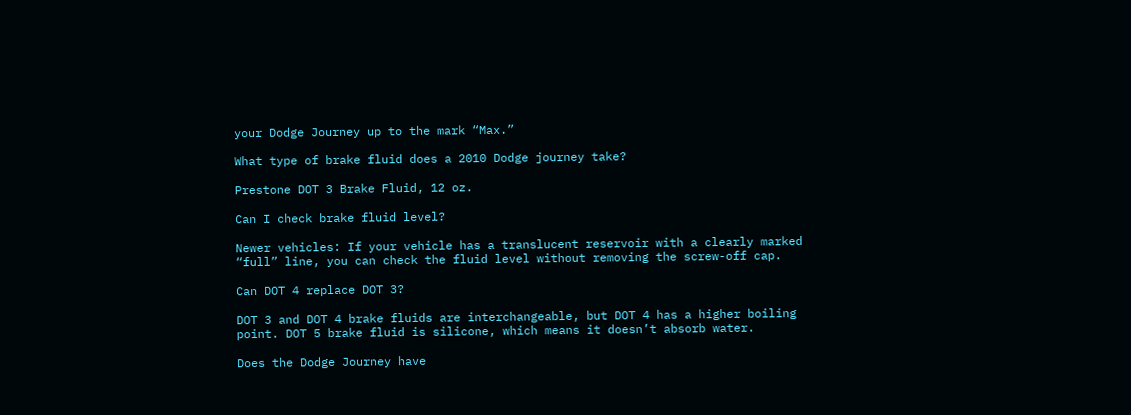your Dodge Journey up to the mark “Max.”

What type of brake fluid does a 2010 Dodge journey take?

Prestone DOT 3 Brake Fluid, 12 oz.

Can I check brake fluid level?

Newer vehicles: If your vehicle has a translucent reservoir with a clearly marked “full” line, you can check the fluid level without removing the screw-off cap.

Can DOT 4 replace DOT 3?

DOT 3 and DOT 4 brake fluids are interchangeable, but DOT 4 has a higher boiling point. DOT 5 brake fluid is silicone, which means it doesn’t absorb water.

Does the Dodge Journey have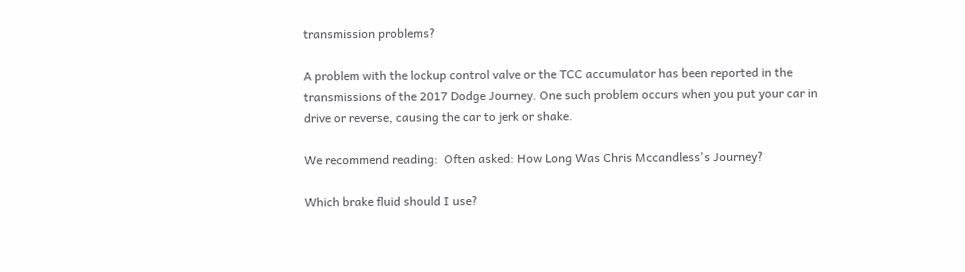transmission problems?

A problem with the lockup control valve or the TCC accumulator has been reported in the transmissions of the 2017 Dodge Journey. One such problem occurs when you put your car in drive or reverse, causing the car to jerk or shake.

We recommend reading:  Often asked: How Long Was Chris Mccandless's Journey?

Which brake fluid should I use?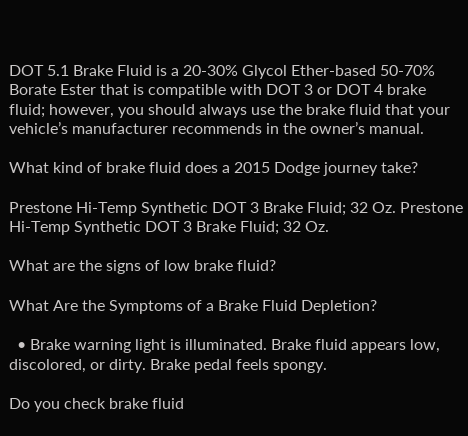DOT 5.1 Brake Fluid is a 20-30% Glycol Ether-based 50-70% Borate Ester that is compatible with DOT 3 or DOT 4 brake fluid; however, you should always use the brake fluid that your vehicle’s manufacturer recommends in the owner’s manual.

What kind of brake fluid does a 2015 Dodge journey take?

Prestone Hi-Temp Synthetic DOT 3 Brake Fluid; 32 Oz. Prestone Hi-Temp Synthetic DOT 3 Brake Fluid; 32 Oz.

What are the signs of low brake fluid?

What Are the Symptoms of a Brake Fluid Depletion?

  • Brake warning light is illuminated. Brake fluid appears low, discolored, or dirty. Brake pedal feels spongy.

Do you check brake fluid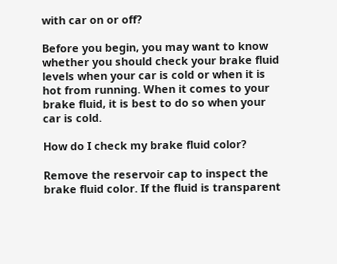with car on or off?

Before you begin, you may want to know whether you should check your brake fluid levels when your car is cold or when it is hot from running. When it comes to your brake fluid, it is best to do so when your car is cold.

How do I check my brake fluid color?

Remove the reservoir cap to inspect the brake fluid color. If the fluid is transparent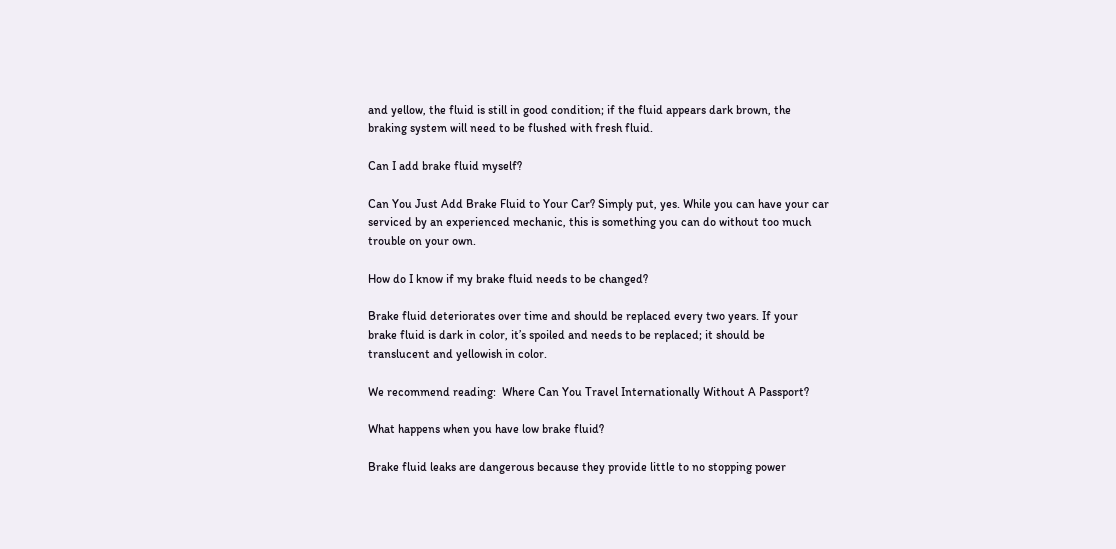and yellow, the fluid is still in good condition; if the fluid appears dark brown, the braking system will need to be flushed with fresh fluid.

Can I add brake fluid myself?

Can You Just Add Brake Fluid to Your Car? Simply put, yes. While you can have your car serviced by an experienced mechanic, this is something you can do without too much trouble on your own.

How do I know if my brake fluid needs to be changed?

Brake fluid deteriorates over time and should be replaced every two years. If your brake fluid is dark in color, it’s spoiled and needs to be replaced; it should be translucent and yellowish in color.

We recommend reading:  Where Can You Travel Internationally Without A Passport?

What happens when you have low brake fluid?

Brake fluid leaks are dangerous because they provide little to no stopping power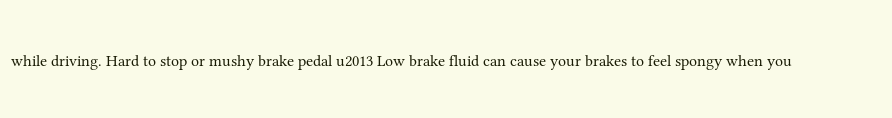while driving. Hard to stop or mushy brake pedal u2013 Low brake fluid can cause your brakes to feel spongy when you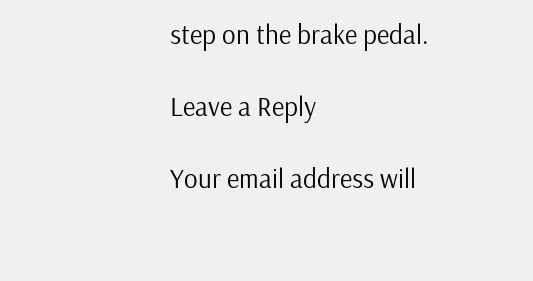step on the brake pedal.

Leave a Reply

Your email address will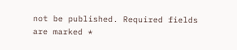not be published. Required fields are marked *